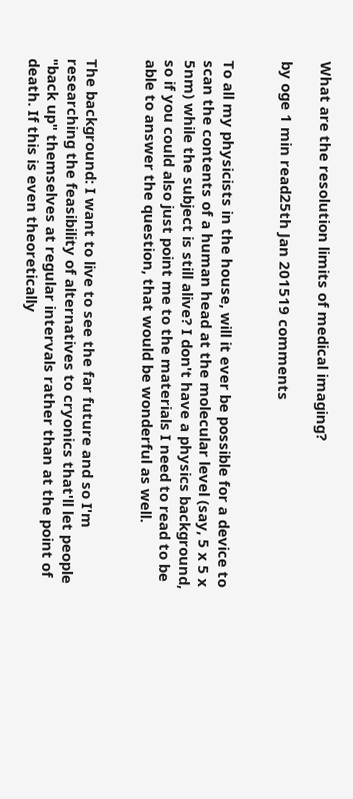What are the resolution limits of medical imaging?

by oge 1 min read25th Jan 201519 comments


To all my physicists in the house, will it ever be possible for a device to scan the contents of a human head at the molecular level (say, 5 x 5 x 5nm) while the subject is still alive? I don't have a physics background, so if you could also just point me to the materials I need to read to be able to answer the question, that would be wonderful as well.


The background: I want to live to see the far future and so I'm researching the feasibility of alternatives to cryonics that'll let people "back up" themselves at regular intervals rather than at the point of death. If this is even theoretically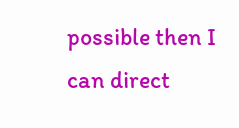possible then I can direct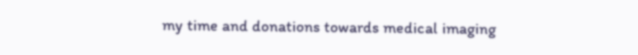my time and donations towards medical imaging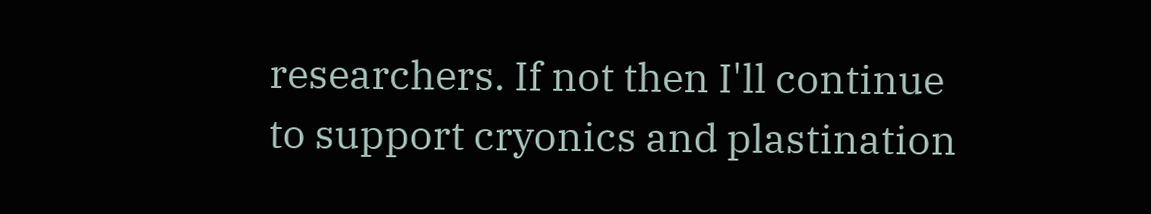researchers. If not then I'll continue to support cryonics and plastination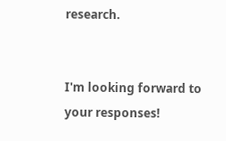research.


I'm looking forward to your responses!